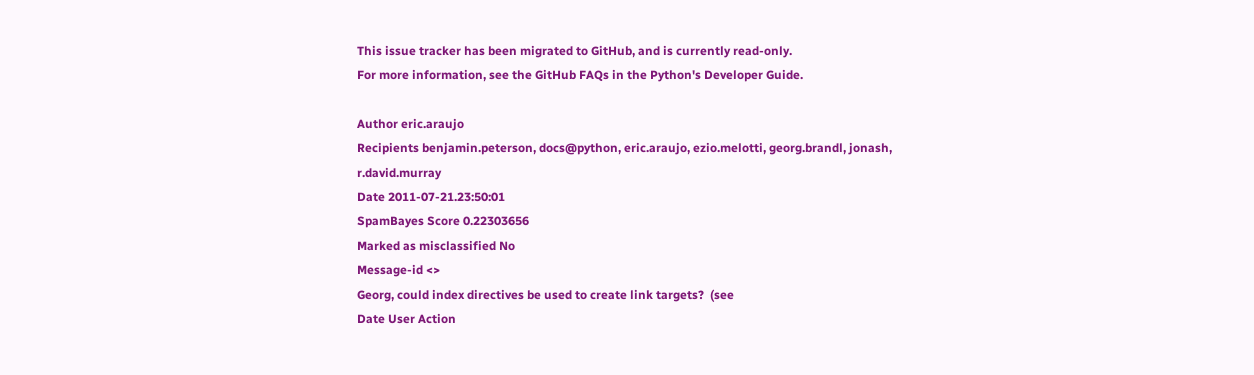This issue tracker has been migrated to GitHub, and is currently read-only.
For more information, see the GitHub FAQs in the Python's Developer Guide.

Author eric.araujo
Recipients benjamin.peterson, docs@python, eric.araujo, ezio.melotti, georg.brandl, jonash, r.david.murray
Date 2011-07-21.23:50:01
SpamBayes Score 0.22303656
Marked as misclassified No
Message-id <>
Georg, could index directives be used to create link targets?  (see
Date User Action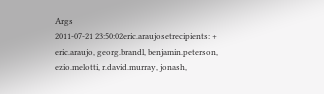Args
2011-07-21 23:50:02eric.araujosetrecipients: + eric.araujo, georg.brandl, benjamin.peterson, ezio.melotti, r.david.murray, jonash,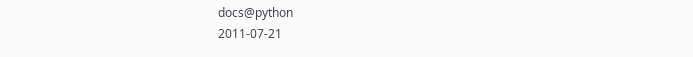docs@python
2011-07-21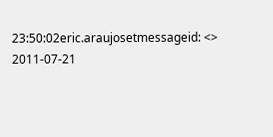23:50:02eric.araujosetmessageid: <>
2011-07-21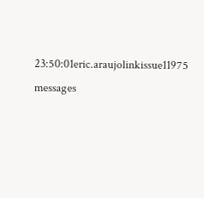23:50:01eric.araujolinkissue11975 messages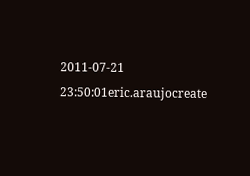2011-07-21 23:50:01eric.araujocreate